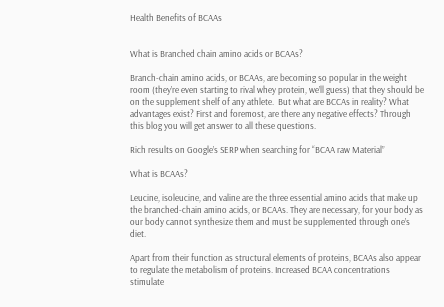Health Benefits of BCAAs


What is Branched chain amino acids or BCAAs?

Branch-chain amino acids, or BCAAs, are becoming so popular in the weight room (they’re even starting to rival whey protein, we’ll guess) that they should be on the supplement shelf of any athlete.  But what are BCCAs in reality? What advantages exist? First and foremost, are there any negative effects? Through this blog you will get answer to all these questions.

Rich results on Google’s SERP when searching for “BCAA raw Material”

What is BCAAs?

Leucine, isoleucine, and valine are the three essential amino acids that make up the branched-chain amino acids, or BCAAs. They are necessary, for your body as our body cannot synthesize them and must be supplemented through one’s diet.

Apart from their function as structural elements of proteins, BCAAs also appear to regulate the metabolism of proteins. Increased BCAA concentrations stimulate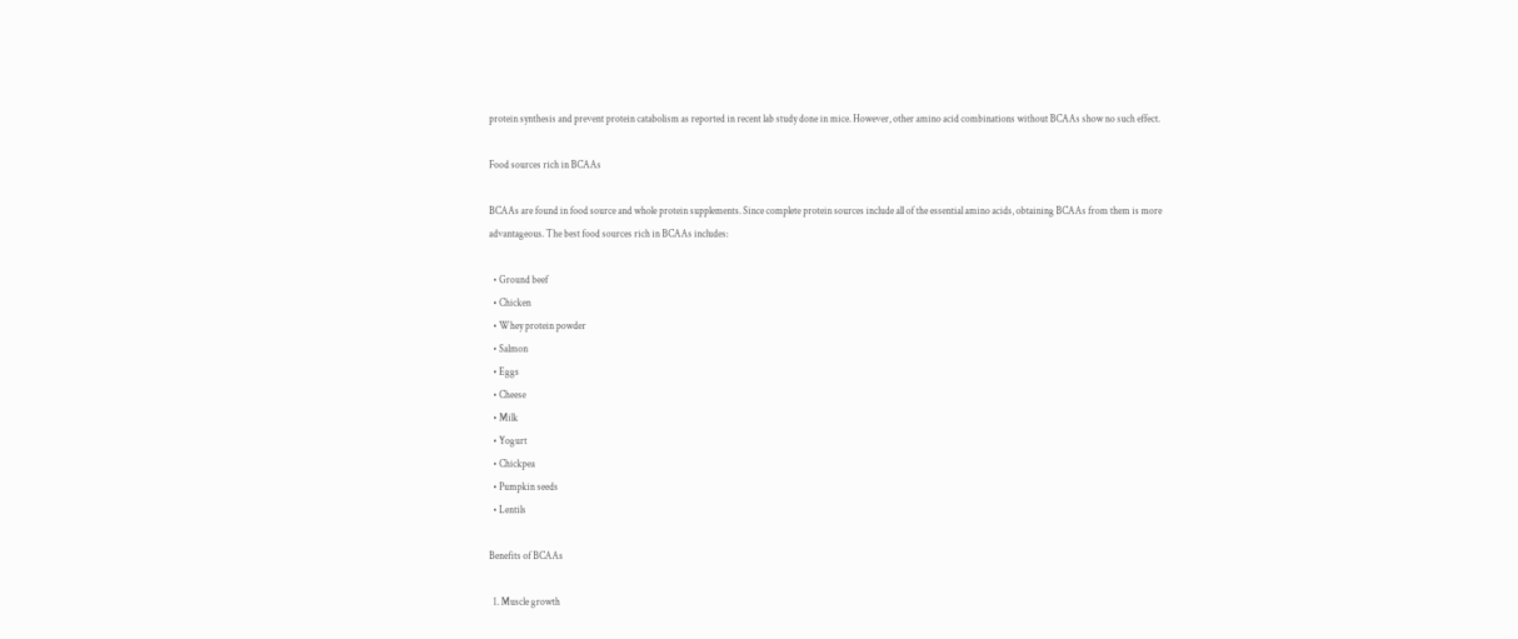protein synthesis and prevent protein catabolism as reported in recent lab study done in mice. However, other amino acid combinations without BCAAs show no such effect.

Food sources rich in BCAAs

BCAAs are found in food source and whole protein supplements. Since complete protein sources include all of the essential amino acids, obtaining BCAAs from them is more advantageous. The best food sources rich in BCAAs includes:

  • Ground beef
  • Chicken
  • Whey protein powder
  • Salmon
  • Eggs
  • Cheese
  • Milk
  • Yogurt
  • Chickpea
  • Pumpkin seeds
  • Lentils

Benefits of BCAAs

  1. Muscle growth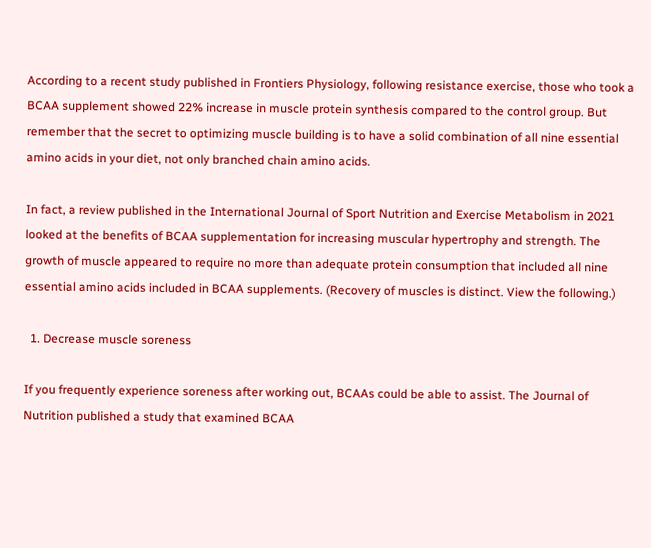According to a recent study published in Frontiers Physiology, following resistance exercise, those who took a BCAA supplement showed 22% increase in muscle protein synthesis compared to the control group. But remember that the secret to optimizing muscle building is to have a solid combination of all nine essential amino acids in your diet, not only branched chain amino acids.

In fact, a review published in the International Journal of Sport Nutrition and Exercise Metabolism in 2021 looked at the benefits of BCAA supplementation for increasing muscular hypertrophy and strength. The growth of muscle appeared to require no more than adequate protein consumption that included all nine essential amino acids included in BCAA supplements. (Recovery of muscles is distinct. View the following.)

  1. Decrease muscle soreness

If you frequently experience soreness after working out, BCAAs could be able to assist. The Journal of Nutrition published a study that examined BCAA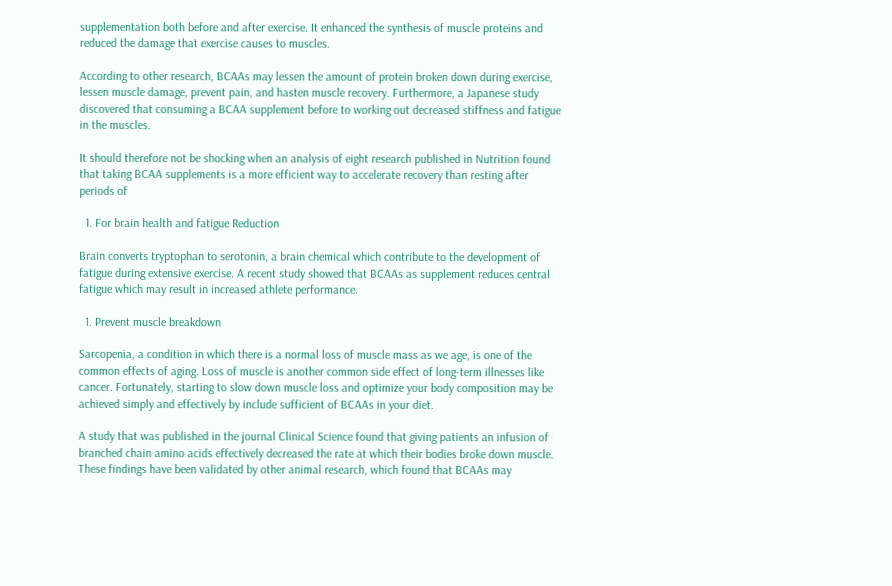supplementation both before and after exercise. It enhanced the synthesis of muscle proteins and reduced the damage that exercise causes to muscles.

According to other research, BCAAs may lessen the amount of protein broken down during exercise, lessen muscle damage, prevent pain, and hasten muscle recovery. Furthermore, a Japanese study discovered that consuming a BCAA supplement before to working out decreased stiffness and fatigue in the muscles.

It should therefore not be shocking when an analysis of eight research published in Nutrition found that taking BCAA supplements is a more efficient way to accelerate recovery than resting after periods of

  1. For brain health and fatigue Reduction

Brain converts tryptophan to serotonin, a brain chemical which contribute to the development of fatigue during extensive exercise. A recent study showed that BCAAs as supplement reduces central fatigue which may result in increased athlete performance.

  1. Prevent muscle breakdown

Sarcopenia, a condition in which there is a normal loss of muscle mass as we age, is one of the common effects of aging. Loss of muscle is another common side effect of long-term illnesses like cancer. Fortunately, starting to slow down muscle loss and optimize your body composition may be achieved simply and effectively by include sufficient of BCAAs in your diet.

A study that was published in the journal Clinical Science found that giving patients an infusion of branched chain amino acids effectively decreased the rate at which their bodies broke down muscle. These findings have been validated by other animal research, which found that BCAAs may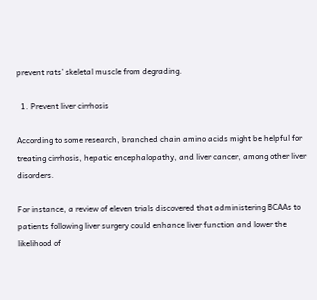prevent rats’ skeletal muscle from degrading.

  1. Prevent liver cirrhosis

According to some research, branched chain amino acids might be helpful for treating cirrhosis, hepatic encephalopathy, and liver cancer, among other liver disorders.

For instance, a review of eleven trials discovered that administering BCAAs to patients following liver surgery could enhance liver function and lower the likelihood of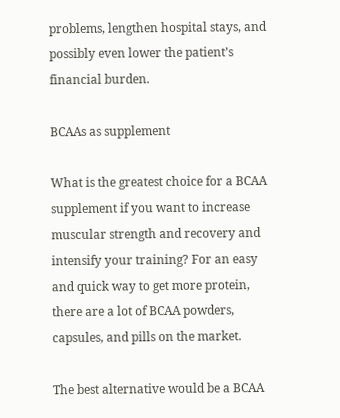problems, lengthen hospital stays, and possibly even lower the patient’s financial burden.

BCAAs as supplement

What is the greatest choice for a BCAA supplement if you want to increase muscular strength and recovery and intensify your training? For an easy and quick way to get more protein, there are a lot of BCAA powders, capsules, and pills on the market.

The best alternative would be a BCAA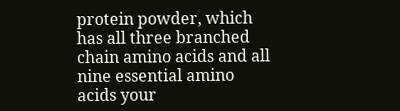protein powder, which has all three branched chain amino acids and all nine essential amino acids your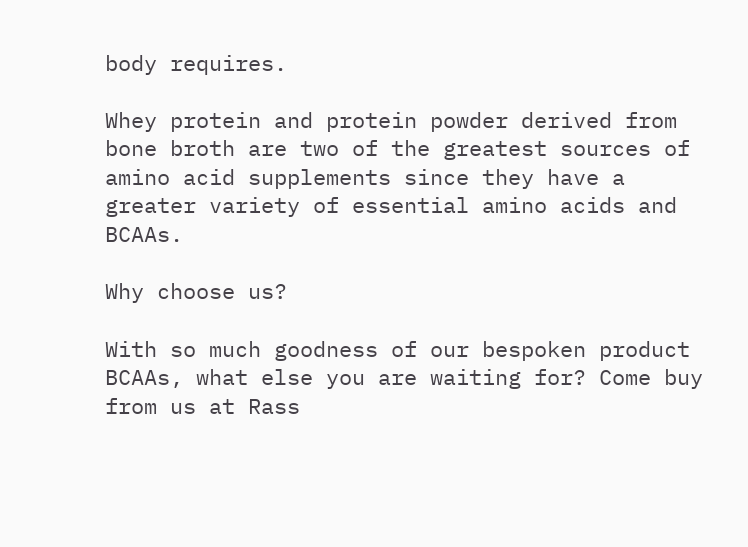body requires.

Whey protein and protein powder derived from bone broth are two of the greatest sources of amino acid supplements since they have a greater variety of essential amino acids and BCAAs.

Why choose us?

With so much goodness of our bespoken product BCAAs, what else you are waiting for? Come buy from us at Rass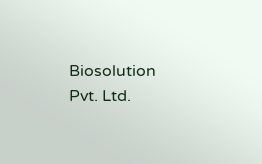Biosolution Pvt. Ltd.